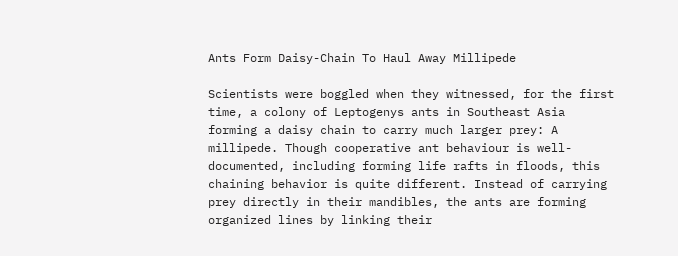Ants Form Daisy-Chain To Haul Away Millipede

Scientists were boggled when they witnessed, for the first time, a colony of Leptogenys ants in Southeast Asia forming a daisy chain to carry much larger prey: A millipede. Though cooperative ant behaviour is well-documented, including forming life rafts in floods, this chaining behavior is quite different. Instead of carrying prey directly in their mandibles, the ants are forming organized lines by linking their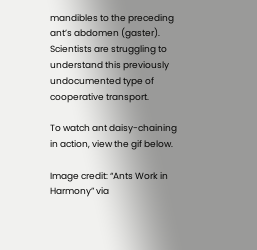mandibles to the preceding ant’s abdomen (gaster). Scientists are struggling to understand this previously undocumented type of cooperative transport.

To watch ant daisy-chaining in action, view the gif below.

Image credit: “Ants Work in Harmony” via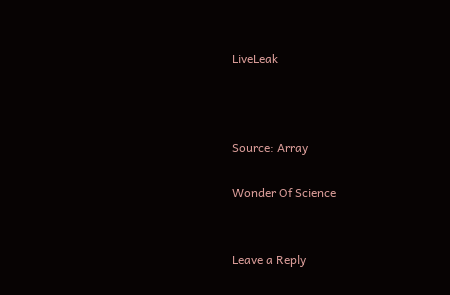LiveLeak



Source: Array

Wonder Of Science


Leave a Reply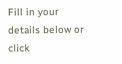Fill in your details below or click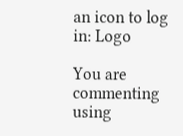an icon to log in: Logo

You are commenting using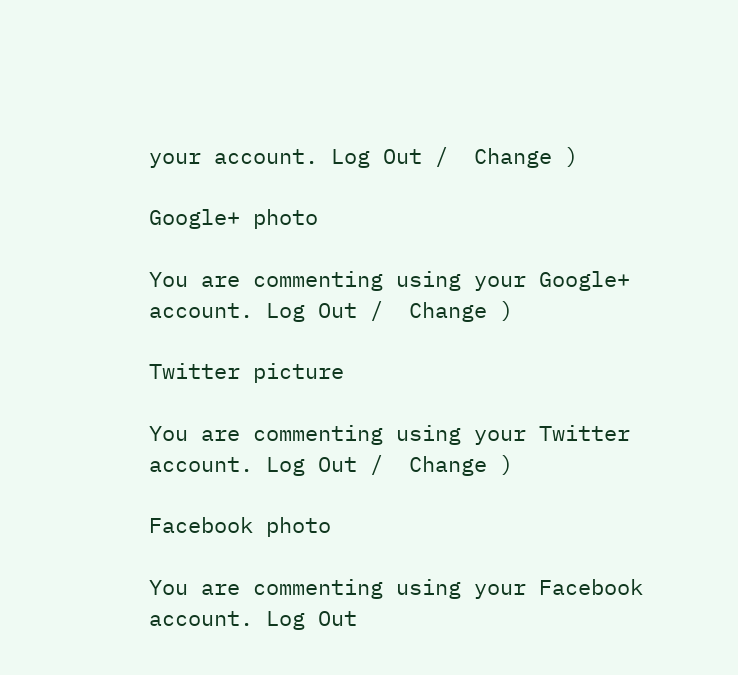your account. Log Out /  Change )

Google+ photo

You are commenting using your Google+ account. Log Out /  Change )

Twitter picture

You are commenting using your Twitter account. Log Out /  Change )

Facebook photo

You are commenting using your Facebook account. Log Out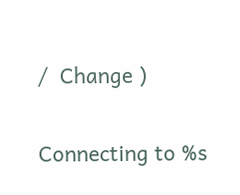/  Change )


Connecting to %s